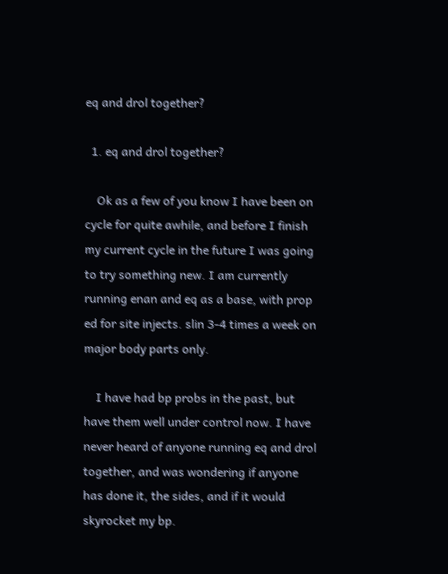eq and drol together?

  1. eq and drol together?

    Ok as a few of you know I have been on cycle for quite awhile, and before I finish my current cycle in the future I was going to try something new. I am currently running enan and eq as a base, with prop ed for site injects. slin 3-4 times a week on major body parts only.

    I have had bp probs in the past, but have them well under control now. I have never heard of anyone running eq and drol together, and was wondering if anyone has done it, the sides, and if it would skyrocket my bp.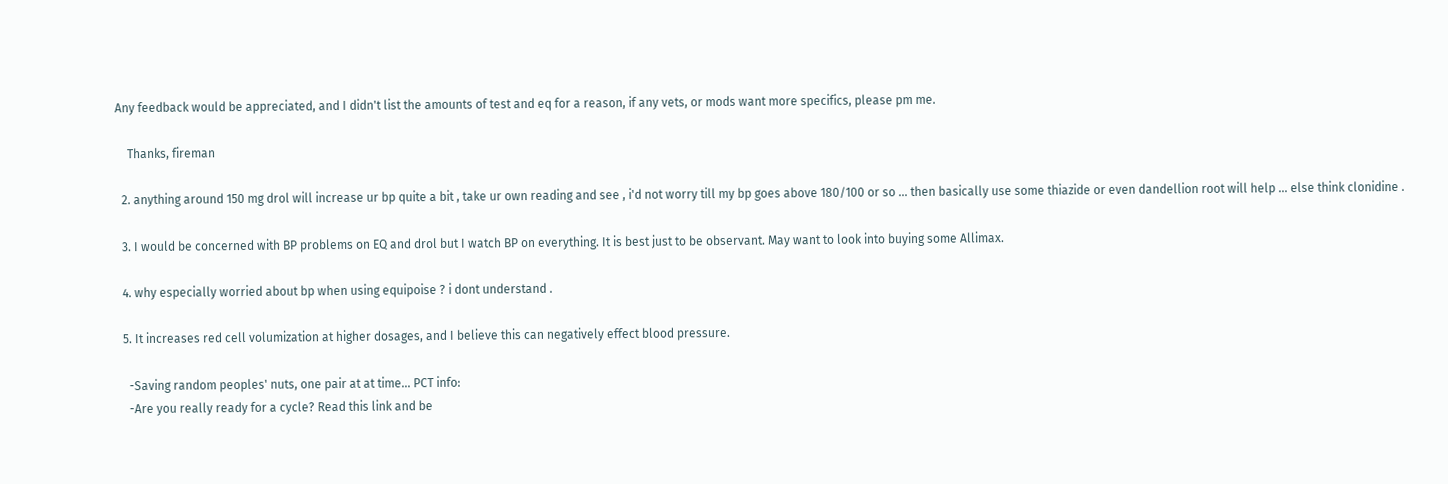Any feedback would be appreciated, and I didn't list the amounts of test and eq for a reason, if any vets, or mods want more specifics, please pm me.

    Thanks, fireman

  2. anything around 150 mg drol will increase ur bp quite a bit , take ur own reading and see , i'd not worry till my bp goes above 180/100 or so ... then basically use some thiazide or even dandellion root will help ... else think clonidine .

  3. I would be concerned with BP problems on EQ and drol but I watch BP on everything. It is best just to be observant. May want to look into buying some Allimax.

  4. why especially worried about bp when using equipoise ? i dont understand .

  5. It increases red cell volumization at higher dosages, and I believe this can negatively effect blood pressure.

    -Saving random peoples' nuts, one pair at at time... PCT info:
    -Are you really ready for a cycle? Read this link and be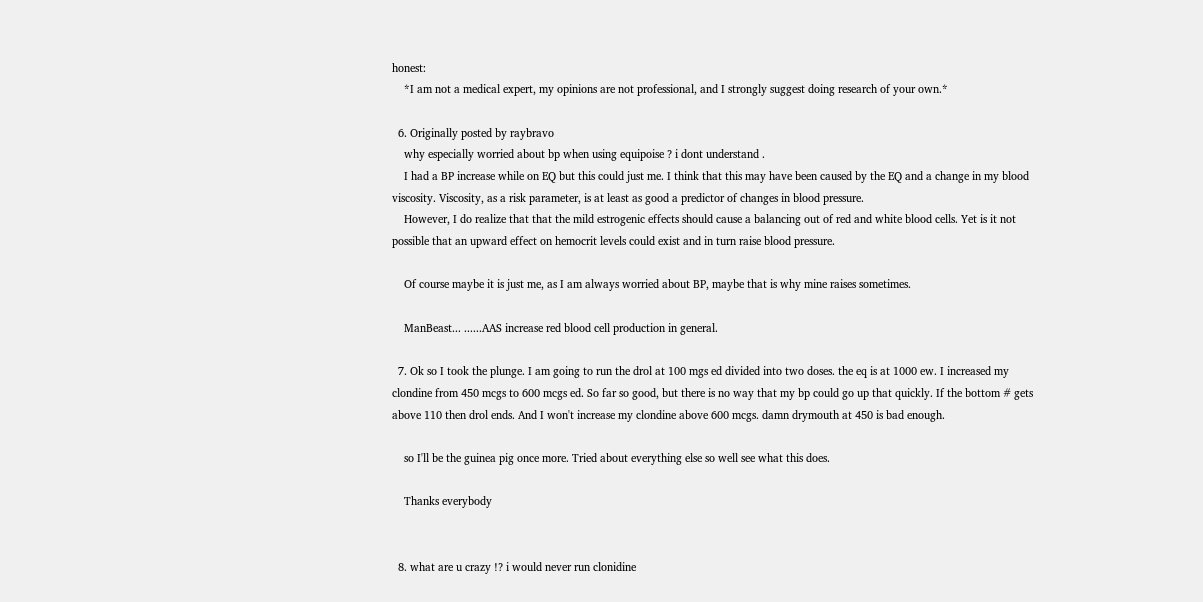honest:
    *I am not a medical expert, my opinions are not professional, and I strongly suggest doing research of your own.*

  6. Originally posted by raybravo
    why especially worried about bp when using equipoise ? i dont understand .
    I had a BP increase while on EQ but this could just me. I think that this may have been caused by the EQ and a change in my blood viscosity. Viscosity, as a risk parameter, is at least as good a predictor of changes in blood pressure.
    However, I do realize that that the mild estrogenic effects should cause a balancing out of red and white blood cells. Yet is it not possible that an upward effect on hemocrit levels could exist and in turn raise blood pressure.

    Of course maybe it is just me, as I am always worried about BP, maybe that is why mine raises sometimes.

    ManBeast... ......AAS increase red blood cell production in general.

  7. Ok so I took the plunge. I am going to run the drol at 100 mgs ed divided into two doses. the eq is at 1000 ew. I increased my clondine from 450 mcgs to 600 mcgs ed. So far so good, but there is no way that my bp could go up that quickly. If the bottom # gets above 110 then drol ends. And I won't increase my clondine above 600 mcgs. damn drymouth at 450 is bad enough.

    so I'll be the guinea pig once more. Tried about everything else so well see what this does.

    Thanks everybody


  8. what are u crazy !? i would never run clonidine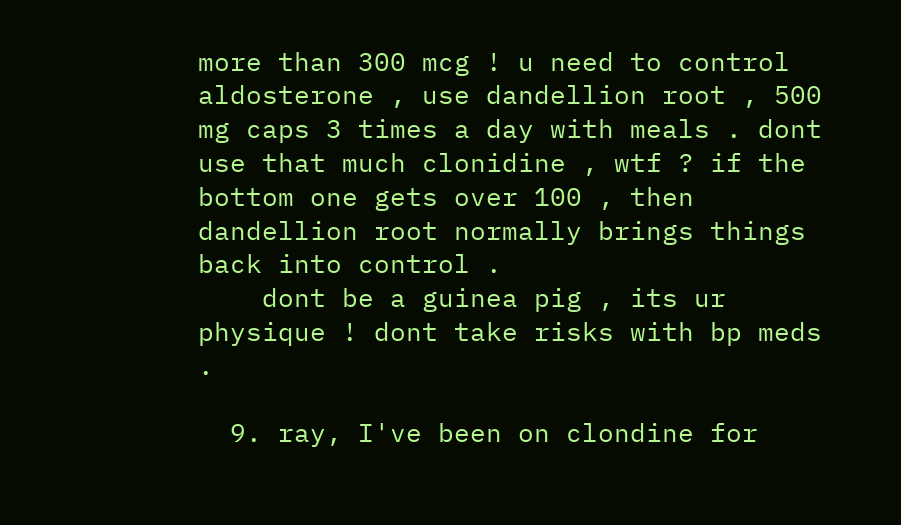more than 300 mcg ! u need to control aldosterone , use dandellion root , 500 mg caps 3 times a day with meals . dont use that much clonidine , wtf ? if the bottom one gets over 100 , then dandellion root normally brings things back into control .
    dont be a guinea pig , its ur physique ! dont take risks with bp meds .

  9. ray, I've been on clondine for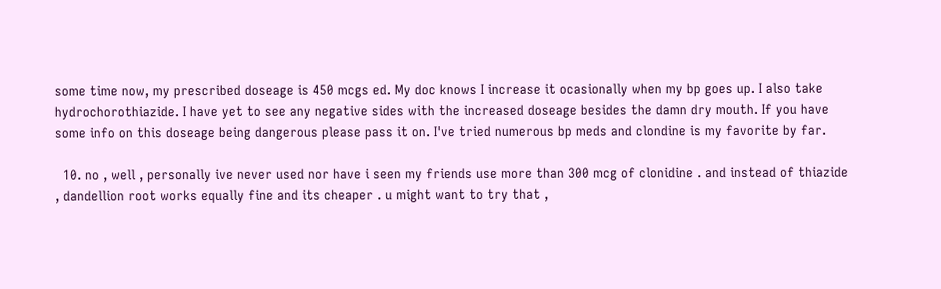some time now, my prescribed doseage is 450 mcgs ed. My doc knows I increase it ocasionally when my bp goes up. I also take hydrochorothiazide. I have yet to see any negative sides with the increased doseage besides the damn dry mouth. If you have some info on this doseage being dangerous please pass it on. I've tried numerous bp meds and clondine is my favorite by far.

  10. no , well , personally ive never used nor have i seen my friends use more than 300 mcg of clonidine . and instead of thiazide , dandellion root works equally fine and its cheaper . u might want to try that ,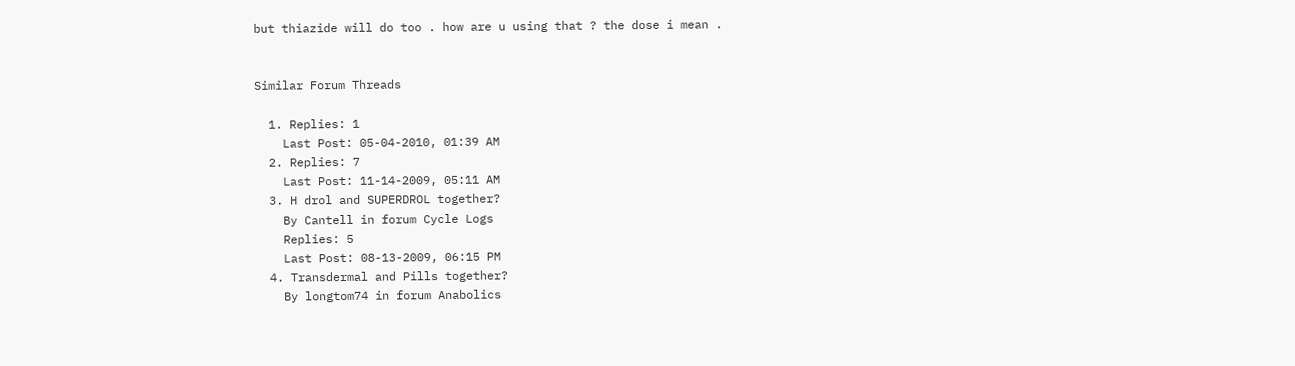but thiazide will do too . how are u using that ? the dose i mean .


Similar Forum Threads

  1. Replies: 1
    Last Post: 05-04-2010, 01:39 AM
  2. Replies: 7
    Last Post: 11-14-2009, 05:11 AM
  3. H drol and SUPERDROL together?
    By Cantell in forum Cycle Logs
    Replies: 5
    Last Post: 08-13-2009, 06:15 PM
  4. Transdermal and Pills together?
    By longtom74 in forum Anabolics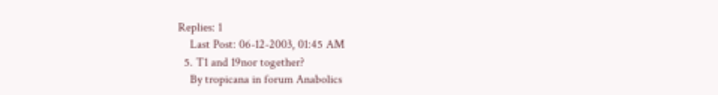Replies: 1
    Last Post: 06-12-2003, 01:45 AM
  5. T1 and 19nor together?
    By tropicana in forum Anabolics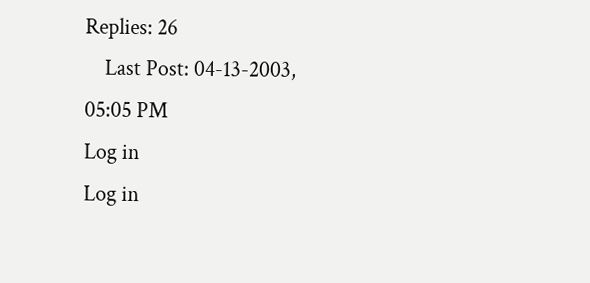Replies: 26
    Last Post: 04-13-2003, 05:05 PM
Log in
Log in